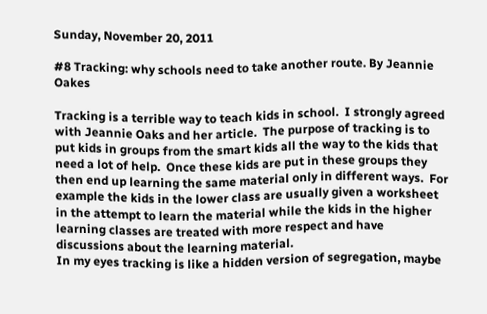Sunday, November 20, 2011

#8 Tracking: why schools need to take another route. By Jeannie Oakes

Tracking is a terrible way to teach kids in school.  I strongly agreed with Jeannie Oaks and her article.  The purpose of tracking is to put kids in groups from the smart kids all the way to the kids that need a lot of help.  Once these kids are put in these groups they then end up learning the same material only in different ways.  For example the kids in the lower class are usually given a worksheet in the attempt to learn the material while the kids in the higher learning classes are treated with more respect and have discussions about the learning material.
In my eyes tracking is like a hidden version of segregation, maybe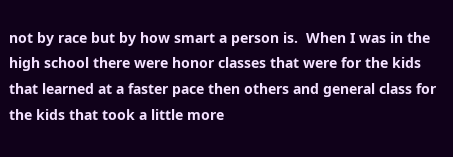not by race but by how smart a person is.  When I was in the high school there were honor classes that were for the kids that learned at a faster pace then others and general class for the kids that took a little more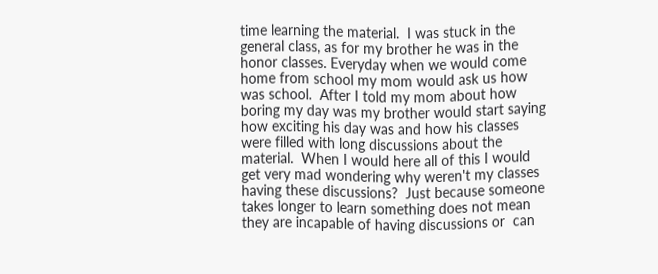time learning the material.  I was stuck in the general class, as for my brother he was in the honor classes. Everyday when we would come home from school my mom would ask us how was school.  After I told my mom about how boring my day was my brother would start saying how exciting his day was and how his classes were filled with long discussions about the material.  When I would here all of this I would get very mad wondering why weren't my classes having these discussions?  Just because someone takes longer to learn something does not mean they are incapable of having discussions or  can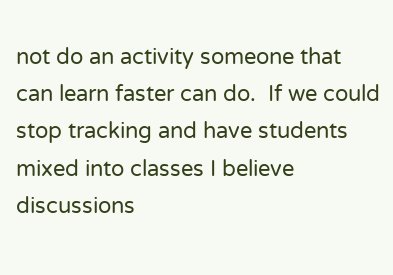not do an activity someone that can learn faster can do.  If we could stop tracking and have students mixed into classes I believe discussions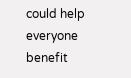could help everyone benefit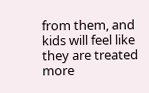from them, and kids will feel like they are treated more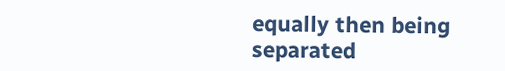equally then being separated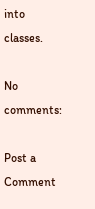into classes.

No comments:

Post a Comment